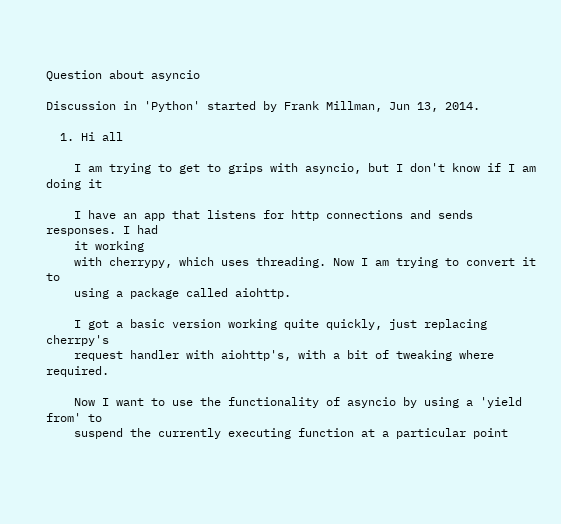Question about asyncio

Discussion in 'Python' started by Frank Millman, Jun 13, 2014.

  1. Hi all

    I am trying to get to grips with asyncio, but I don't know if I am doing it

    I have an app that listens for http connections and sends responses. I had
    it working
    with cherrypy, which uses threading. Now I am trying to convert it to
    using a package called aiohttp.

    I got a basic version working quite quickly, just replacing cherrpy's
    request handler with aiohttp's, with a bit of tweaking where required.

    Now I want to use the functionality of asyncio by using a 'yield from' to
    suspend the currently executing function at a particular point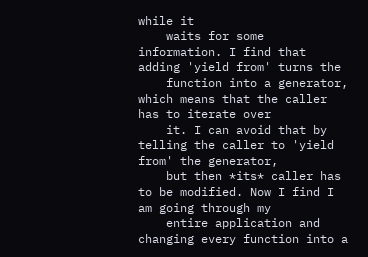while it
    waits for some information. I find that adding 'yield from' turns the
    function into a generator, which means that the caller has to iterate over
    it. I can avoid that by telling the caller to 'yield from' the generator,
    but then *its* caller has to be modified. Now I find I am going through my
    entire application and changing every function into a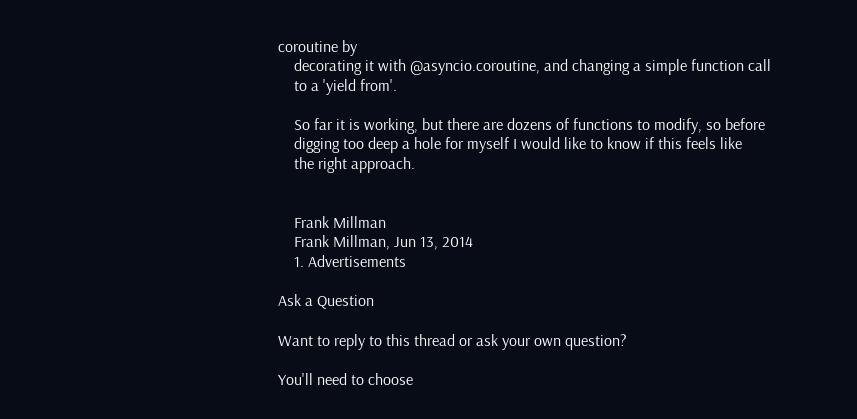coroutine by
    decorating it with @asyncio.coroutine, and changing a simple function call
    to a 'yield from'.

    So far it is working, but there are dozens of functions to modify, so before
    digging too deep a hole for myself I would like to know if this feels like
    the right approach.


    Frank Millman
    Frank Millman, Jun 13, 2014
    1. Advertisements

Ask a Question

Want to reply to this thread or ask your own question?

You'll need to choose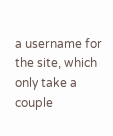a username for the site, which only take a couple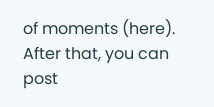of moments (here). After that, you can post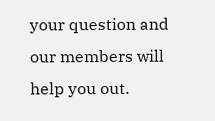your question and our members will help you out.